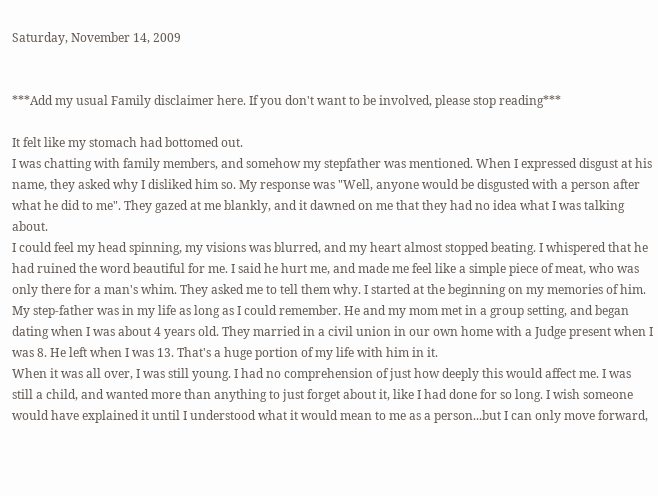Saturday, November 14, 2009


***Add my usual Family disclaimer here. If you don't want to be involved, please stop reading***

It felt like my stomach had bottomed out.
I was chatting with family members, and somehow my stepfather was mentioned. When I expressed disgust at his name, they asked why I disliked him so. My response was "Well, anyone would be disgusted with a person after what he did to me". They gazed at me blankly, and it dawned on me that they had no idea what I was talking about.
I could feel my head spinning, my visions was blurred, and my heart almost stopped beating. I whispered that he had ruined the word beautiful for me. I said he hurt me, and made me feel like a simple piece of meat, who was only there for a man's whim. They asked me to tell them why. I started at the beginning on my memories of him.
My step-father was in my life as long as I could remember. He and my mom met in a group setting, and began dating when I was about 4 years old. They married in a civil union in our own home with a Judge present when I was 8. He left when I was 13. That's a huge portion of my life with him in it.
When it was all over, I was still young. I had no comprehension of just how deeply this would affect me. I was still a child, and wanted more than anything to just forget about it, like I had done for so long. I wish someone would have explained it until I understood what it would mean to me as a person...but I can only move forward,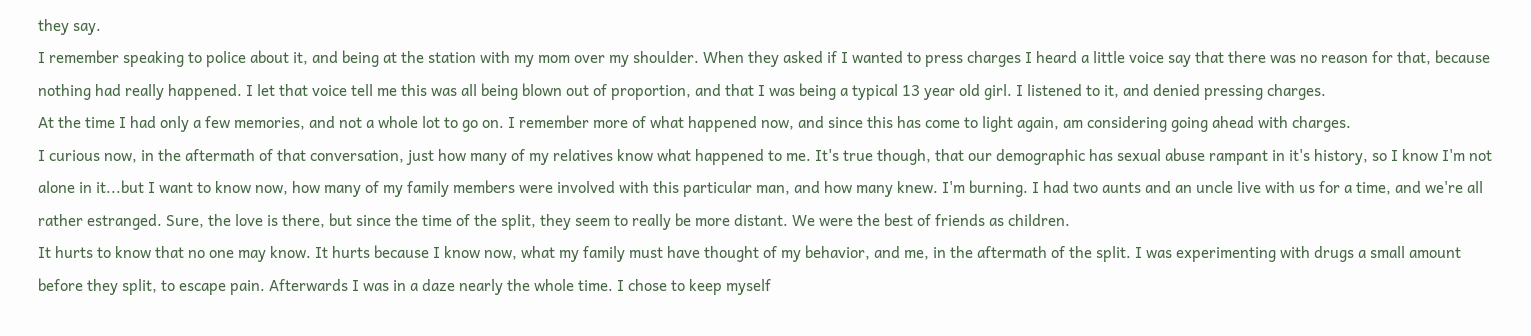they say.
I remember speaking to police about it, and being at the station with my mom over my shoulder. When they asked if I wanted to press charges I heard a little voice say that there was no reason for that, because nothing had really happened. I let that voice tell me this was all being blown out of proportion, and that I was being a typical 13 year old girl. I listened to it, and denied pressing charges.
At the time I had only a few memories, and not a whole lot to go on. I remember more of what happened now, and since this has come to light again, am considering going ahead with charges.
I curious now, in the aftermath of that conversation, just how many of my relatives know what happened to me. It's true though, that our demographic has sexual abuse rampant in it's history, so I know I'm not alone in it...but I want to know now, how many of my family members were involved with this particular man, and how many knew. I'm burning. I had two aunts and an uncle live with us for a time, and we're all rather estranged. Sure, the love is there, but since the time of the split, they seem to really be more distant. We were the best of friends as children.
It hurts to know that no one may know. It hurts because I know now, what my family must have thought of my behavior, and me, in the aftermath of the split. I was experimenting with drugs a small amount before they split, to escape pain. Afterwards I was in a daze nearly the whole time. I chose to keep myself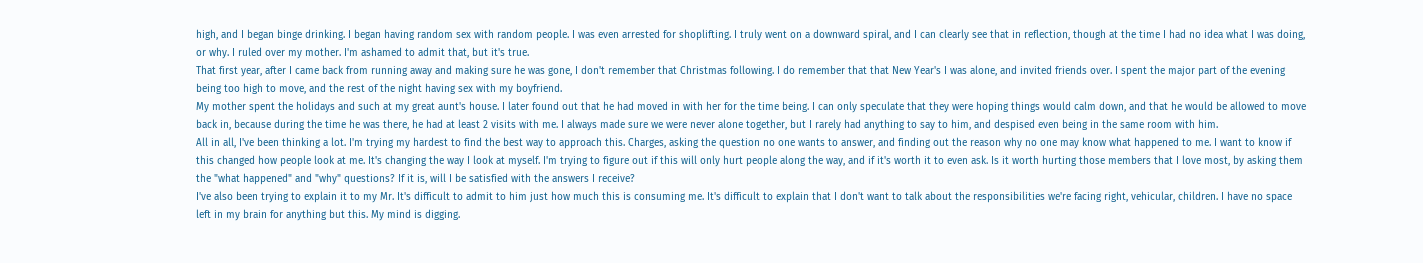high, and I began binge drinking. I began having random sex with random people. I was even arrested for shoplifting. I truly went on a downward spiral, and I can clearly see that in reflection, though at the time I had no idea what I was doing, or why. I ruled over my mother. I'm ashamed to admit that, but it's true.
That first year, after I came back from running away and making sure he was gone, I don't remember that Christmas following. I do remember that that New Year's I was alone, and invited friends over. I spent the major part of the evening being too high to move, and the rest of the night having sex with my boyfriend.
My mother spent the holidays and such at my great aunt's house. I later found out that he had moved in with her for the time being. I can only speculate that they were hoping things would calm down, and that he would be allowed to move back in, because during the time he was there, he had at least 2 visits with me. I always made sure we were never alone together, but I rarely had anything to say to him, and despised even being in the same room with him.
All in all, I've been thinking a lot. I'm trying my hardest to find the best way to approach this. Charges, asking the question no one wants to answer, and finding out the reason why no one may know what happened to me. I want to know if this changed how people look at me. It's changing the way I look at myself. I'm trying to figure out if this will only hurt people along the way, and if it's worth it to even ask. Is it worth hurting those members that I love most, by asking them the "what happened" and "why" questions? If it is, will I be satisfied with the answers I receive?
I've also been trying to explain it to my Mr. It's difficult to admit to him just how much this is consuming me. It's difficult to explain that I don't want to talk about the responsibilities we're facing right, vehicular, children. I have no space left in my brain for anything but this. My mind is digging.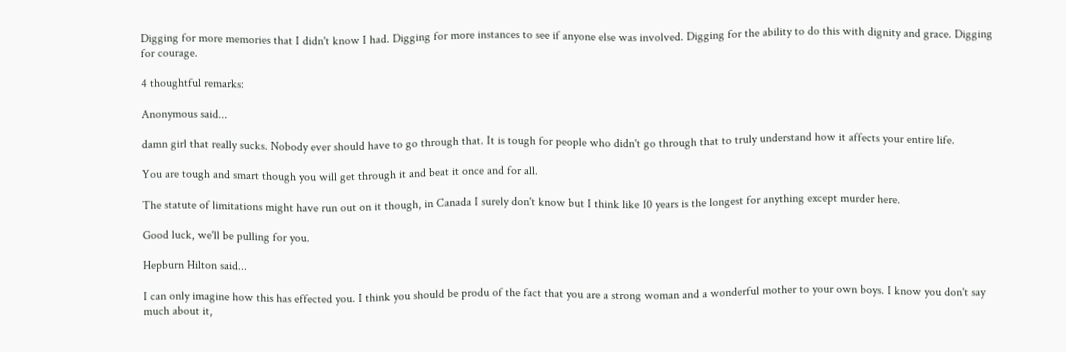Digging for more memories that I didn't know I had. Digging for more instances to see if anyone else was involved. Digging for the ability to do this with dignity and grace. Digging for courage.

4 thoughtful remarks:

Anonymous said...

damn girl that really sucks. Nobody ever should have to go through that. It is tough for people who didn't go through that to truly understand how it affects your entire life.

You are tough and smart though you will get through it and beat it once and for all.

The statute of limitations might have run out on it though, in Canada I surely don't know but I think like 10 years is the longest for anything except murder here.

Good luck, we'll be pulling for you.

Hepburn Hilton said...

I can only imagine how this has effected you. I think you should be produ of the fact that you are a strong woman and a wonderful mother to your own boys. I know you don't say much about it,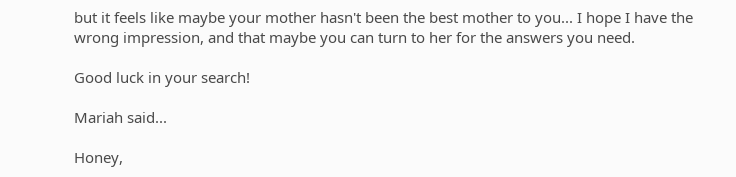but it feels like maybe your mother hasn't been the best mother to you... I hope I have the wrong impression, and that maybe you can turn to her for the answers you need.

Good luck in your search!

Mariah said...

Honey,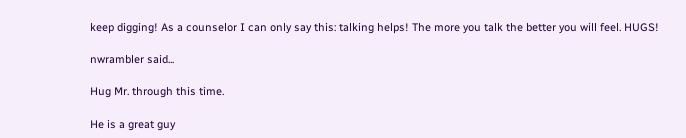keep digging! As a counselor I can only say this: talking helps! The more you talk the better you will feel. HUGS!

nwrambler said...

Hug Mr. through this time.

He is a great guy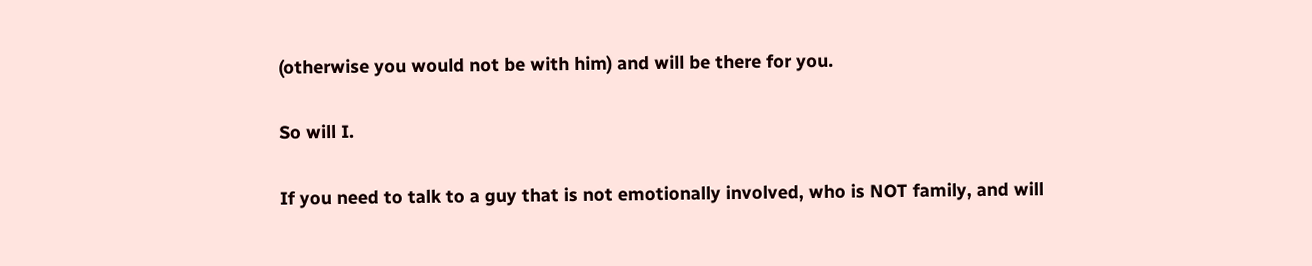(otherwise you would not be with him) and will be there for you.

So will I.

If you need to talk to a guy that is not emotionally involved, who is NOT family, and will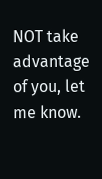NOT take advantage of you, let me know.